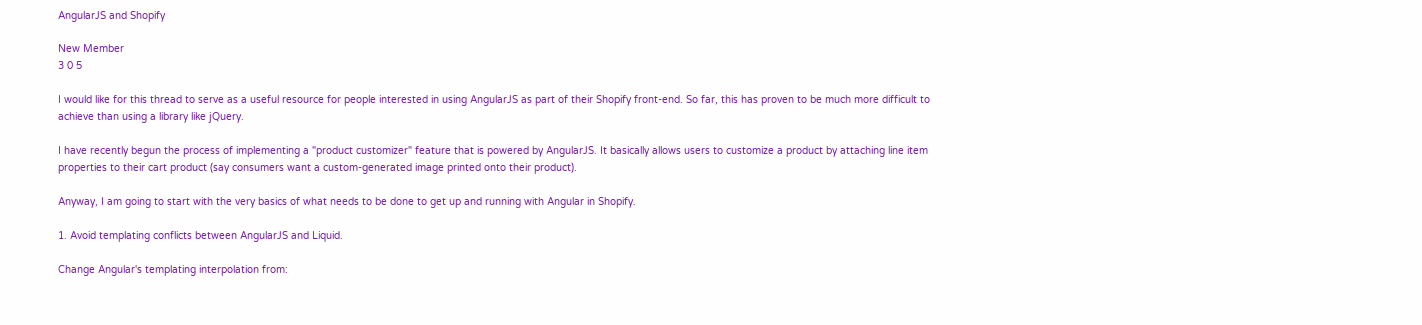AngularJS and Shopify

New Member
3 0 5

I would like for this thread to serve as a useful resource for people interested in using AngularJS as part of their Shopify front-end. So far, this has proven to be much more difficult to achieve than using a library like jQuery.

I have recently begun the process of implementing a "product customizer" feature that is powered by AngularJS. It basically allows users to customize a product by attaching line item properties to their cart product (say consumers want a custom-generated image printed onto their product).

Anyway, I am going to start with the very basics of what needs to be done to get up and running with Angular in Shopify.

1. Avoid templating conflicts between AngularJS and Liquid.

Change Angular's templating interpolation from: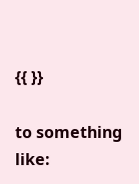{{ }}

to something like: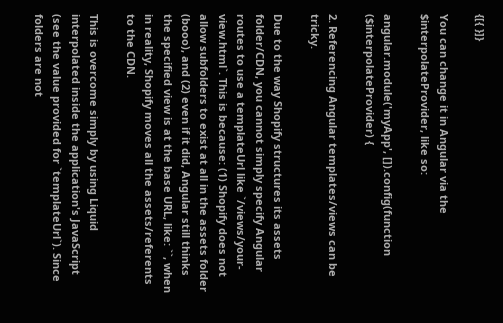{[{ }]}

You can change it in Angular via the $interpolateProvider, like so:

angular.module('myApp', []).config(function ($interpolateProvider) {

2. Referencing Angular templates/views can be tricky.

Due to the way Shopify structures its assets folder/CDN, you cannot simply specify Angular routes to use a templateUrl like `/views/your-view.html`. This is because: (1) Shopify does not allow subfolders to exist at all in the assets folder (booo), and (2) even if it did, Angular still thinks the specified view is at the base URL, like: ``, when in reality, Shopify moves all the assets/referents to the CDN.

This is overcome simply by using Liquid interpolated inside the application's JavaScript (see the value provided for `templateUrl`). Since folders are not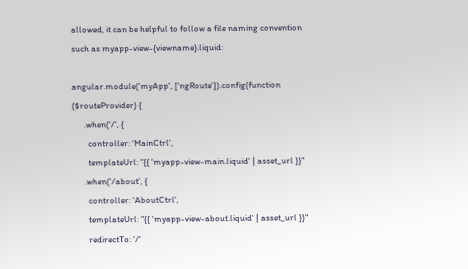allowed, it can be helpful to follow a file naming convention such as myapp-view-{viewname}.liquid:

angular.module('myApp', ['ngRoute']).config(function ($routeProvider) {
      .when('/', {
        controller: 'MainCtrl',
        templateUrl: "{{ 'myapp-view-main.liquid' | asset_url }}"
      .when('/about', {
        controller: 'AboutCtrl',
        templateUrl: "{{ 'myapp-view-about.liquid' | asset_url }}"
        redirectTo: '/'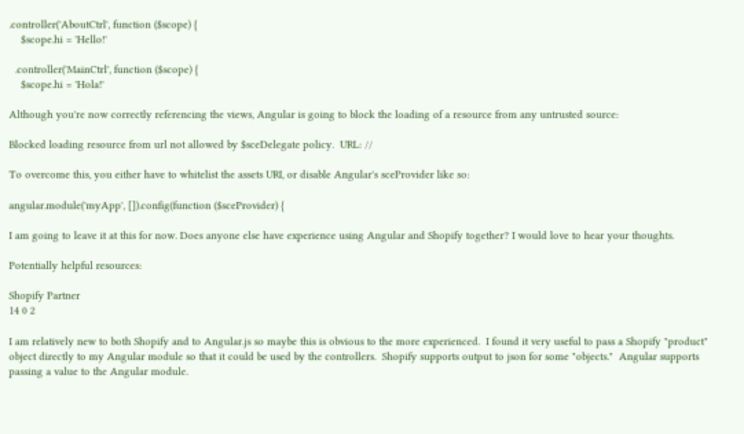.controller('AboutCtrl', function ($scope) {
    $scope.hi = 'Hello!'

  .controller('MainCtrl', function ($scope) {
    $scope.hi = 'Hola!'

Although you're now correctly referencing the views, Angular is going to block the loading of a resource from any untrusted source:

Blocked loading resource from url not allowed by $sceDelegate policy.  URL: //

To overcome this, you either have to whitelist the assets URI, or disable Angular's sceProvider like so:

angular.module('myApp', []).config(function ($sceProvider) {

I am going to leave it at this for now. Does anyone else have experience using Angular and Shopify together? I would love to hear your thoughts.

Potentially helpful resources:

Shopify Partner
14 0 2

I am relatively new to both Shopify and to Angular.js so maybe this is obvious to the more experienced.  I found it very useful to pass a Shopify "product" object directly to my Angular module so that it could be used by the controllers.  Shopify supports output to json for some "objects."  Angular supports passing a value to the Angular module.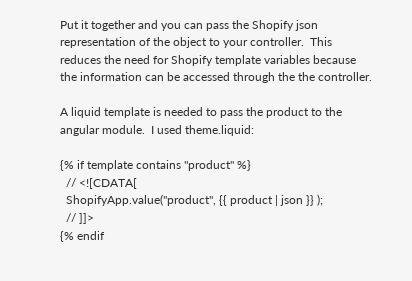Put it together and you can pass the Shopify json representation of the object to your controller.  This reduces the need for Shopify template variables because the information can be accessed through the the controller.

A liquid template is needed to pass the product to the angular module.  I used theme.liquid:

{% if template contains "product" %}
  // <![CDATA[
  ShopifyApp.value("product", {{ product | json }} );
  // ]]>
{% endif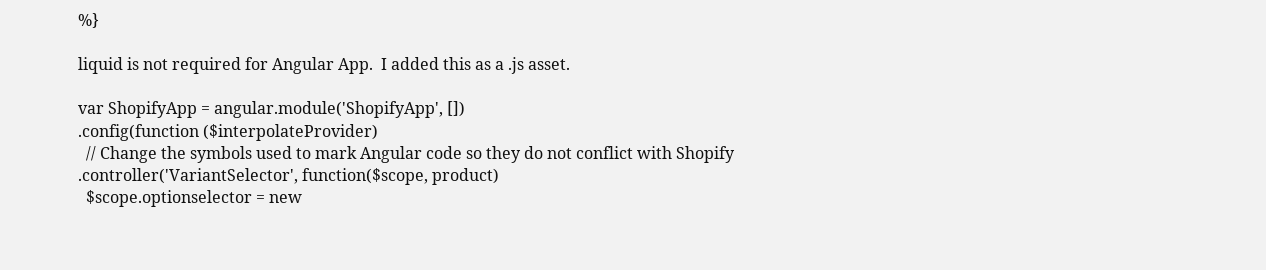%}

liquid is not required for Angular App.  I added this as a .js asset.

var ShopifyApp = angular.module('ShopifyApp', [])
.config(function ($interpolateProvider)
  // Change the symbols used to mark Angular code so they do not conflict with Shopify
.controller('VariantSelector', function($scope, product)
  $scope.optionselector = new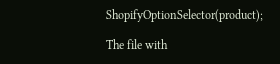ShopifyOptionSelector(product);

The file with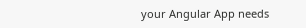your Angular App needs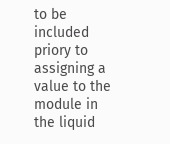to be included priory to assigning a value to the module in the liquid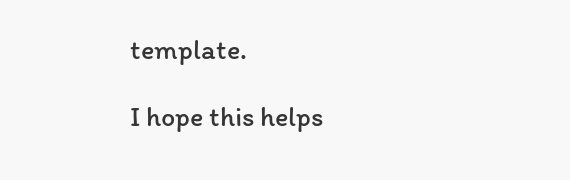template.

I hope this helps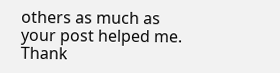others as much as your post helped me.  Thank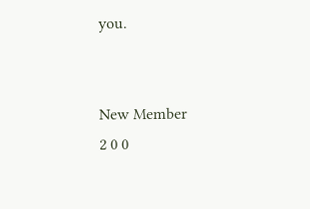you.


New Member
2 0 0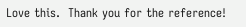Love this.  Thank you for the reference!